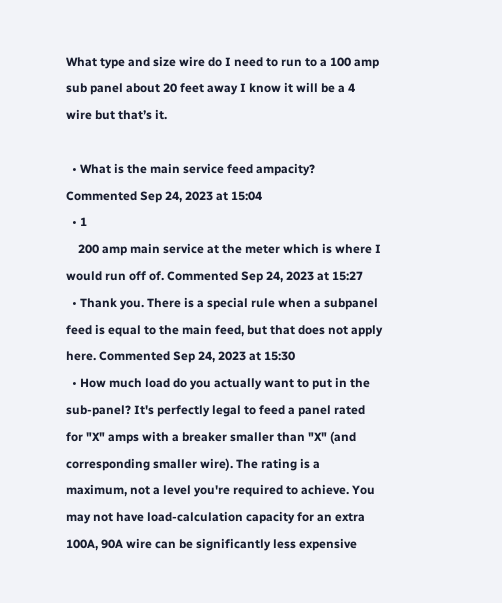What type and size wire do I need to run to a 100 amp sub panel about 20 feet away I know it will be a 4 wire but that’s it.

  • What is the main service feed ampacity? Commented Sep 24, 2023 at 15:04
  • 1
    200 amp main service at the meter which is where I would run off of. Commented Sep 24, 2023 at 15:27
  • Thank you. There is a special rule when a subpanel feed is equal to the main feed, but that does not apply here. Commented Sep 24, 2023 at 15:30
  • How much load do you actually want to put in the sub-panel? It's perfectly legal to feed a panel rated for "X" amps with a breaker smaller than "X" (and corresponding smaller wire). The rating is a maximum, not a level you're required to achieve. You may not have load-calculation capacity for an extra 100A, 90A wire can be significantly less expensive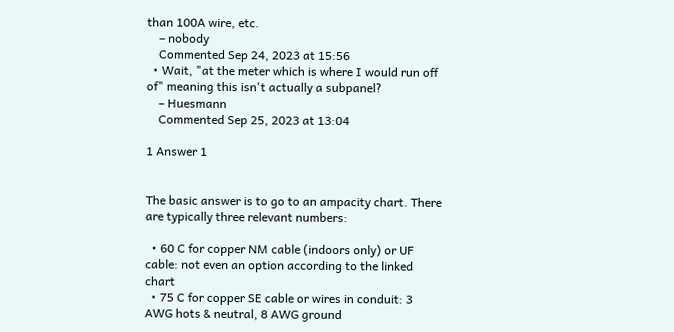than 100A wire, etc.
    – nobody
    Commented Sep 24, 2023 at 15:56
  • Wait, "at the meter which is where I would run off of" meaning this isn't actually a subpanel?
    – Huesmann
    Commented Sep 25, 2023 at 13:04

1 Answer 1


The basic answer is to go to an ampacity chart. There are typically three relevant numbers:

  • 60 C for copper NM cable (indoors only) or UF cable: not even an option according to the linked chart
  • 75 C for copper SE cable or wires in conduit: 3 AWG hots & neutral, 8 AWG ground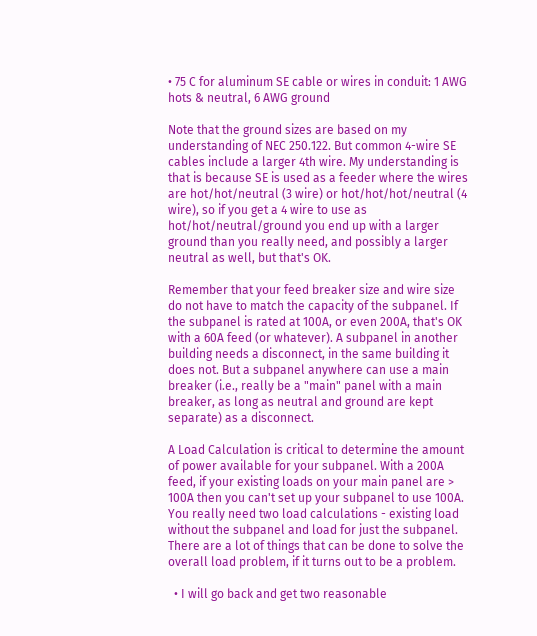• 75 C for aluminum SE cable or wires in conduit: 1 AWG hots & neutral, 6 AWG ground

Note that the ground sizes are based on my understanding of NEC 250.122. But common 4-wire SE cables include a larger 4th wire. My understanding is that is because SE is used as a feeder where the wires are hot/hot/neutral (3 wire) or hot/hot/hot/neutral (4 wire), so if you get a 4 wire to use as hot/hot/neutral/ground you end up with a larger ground than you really need, and possibly a larger neutral as well, but that's OK.

Remember that your feed breaker size and wire size do not have to match the capacity of the subpanel. If the subpanel is rated at 100A, or even 200A, that's OK with a 60A feed (or whatever). A subpanel in another building needs a disconnect, in the same building it does not. But a subpanel anywhere can use a main breaker (i.e., really be a "main" panel with a main breaker, as long as neutral and ground are kept separate) as a disconnect.

A Load Calculation is critical to determine the amount of power available for your subpanel. With a 200A feed, if your existing loads on your main panel are > 100A then you can't set up your subpanel to use 100A. You really need two load calculations - existing load without the subpanel and load for just the subpanel. There are a lot of things that can be done to solve the overall load problem, if it turns out to be a problem.

  • I will go back and get two reasonable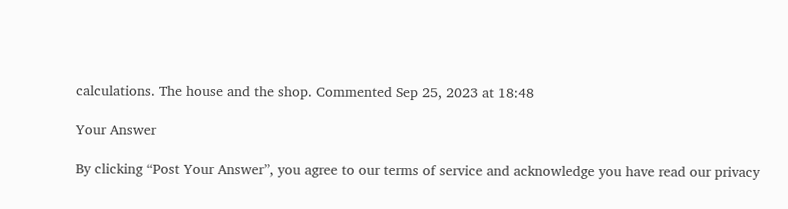calculations. The house and the shop. Commented Sep 25, 2023 at 18:48

Your Answer

By clicking “Post Your Answer”, you agree to our terms of service and acknowledge you have read our privacy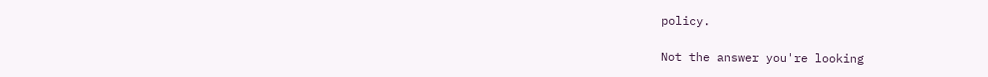policy.

Not the answer you're looking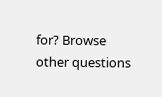for? Browse other questions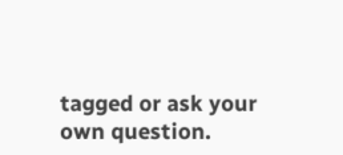tagged or ask your own question.